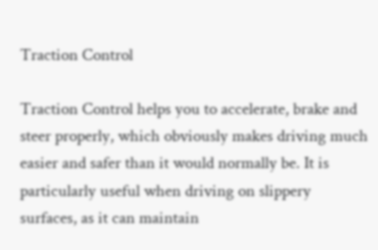Traction Control

Traction Control helps you to accelerate, brake and steer properly, which obviously makes driving much easier and safer than it would normally be. It is particularly useful when driving on slippery surfaces, as it can maintain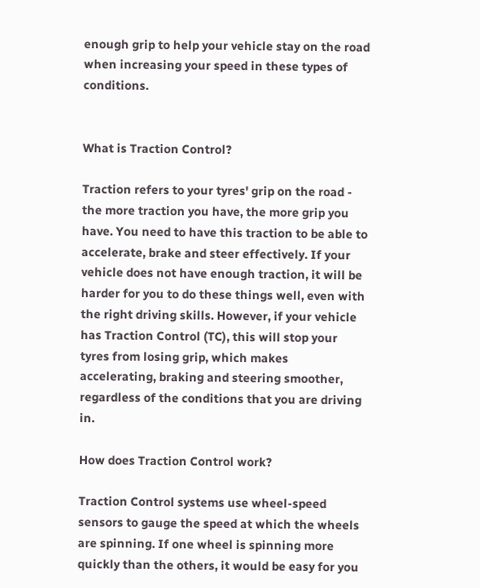enough grip to help your vehicle stay on the road when increasing your speed in these types of conditions.


What is Traction Control?

Traction refers to your tyres' grip on the road - the more traction you have, the more grip you have. You need to have this traction to be able to accelerate, brake and steer effectively. If your vehicle does not have enough traction, it will be harder for you to do these things well, even with the right driving skills. However, if your vehicle has Traction Control (TC), this will stop your tyres from losing grip, which makes accelerating, braking and steering smoother, regardless of the conditions that you are driving in.

How does Traction Control work?

Traction Control systems use wheel-speed sensors to gauge the speed at which the wheels are spinning. If one wheel is spinning more quickly than the others, it would be easy for you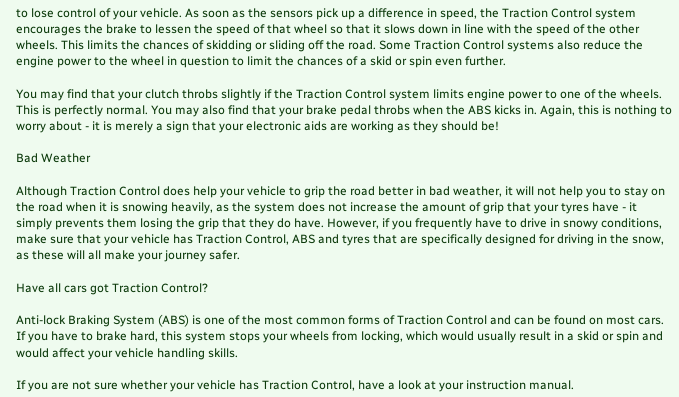to lose control of your vehicle. As soon as the sensors pick up a difference in speed, the Traction Control system encourages the brake to lessen the speed of that wheel so that it slows down in line with the speed of the other wheels. This limits the chances of skidding or sliding off the road. Some Traction Control systems also reduce the engine power to the wheel in question to limit the chances of a skid or spin even further.

You may find that your clutch throbs slightly if the Traction Control system limits engine power to one of the wheels. This is perfectly normal. You may also find that your brake pedal throbs when the ABS kicks in. Again, this is nothing to worry about - it is merely a sign that your electronic aids are working as they should be!

Bad Weather

Although Traction Control does help your vehicle to grip the road better in bad weather, it will not help you to stay on the road when it is snowing heavily, as the system does not increase the amount of grip that your tyres have - it simply prevents them losing the grip that they do have. However, if you frequently have to drive in snowy conditions, make sure that your vehicle has Traction Control, ABS and tyres that are specifically designed for driving in the snow, as these will all make your journey safer.

Have all cars got Traction Control?

Anti-lock Braking System (ABS) is one of the most common forms of Traction Control and can be found on most cars. If you have to brake hard, this system stops your wheels from locking, which would usually result in a skid or spin and would affect your vehicle handling skills.

If you are not sure whether your vehicle has Traction Control, have a look at your instruction manual.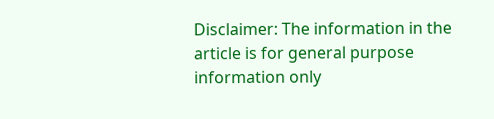Disclaimer: The information in the article is for general purpose information only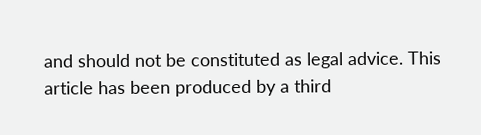and should not be constituted as legal advice. This article has been produced by a third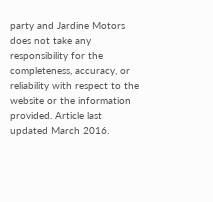party and Jardine Motors does not take any responsibility for the completeness, accuracy, or reliability with respect to the website or the information provided. Article last updated March 2016.